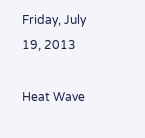Friday, July 19, 2013

Heat Wave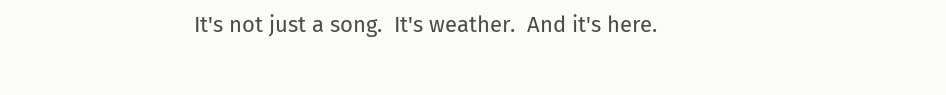It's not just a song.  It's weather.  And it's here.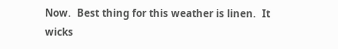Now.  Best thing for this weather is linen.  It wicks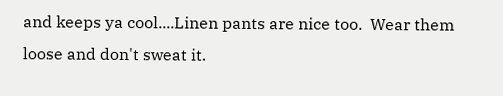and keeps ya cool....Linen pants are nice too.  Wear them loose and don't sweat it.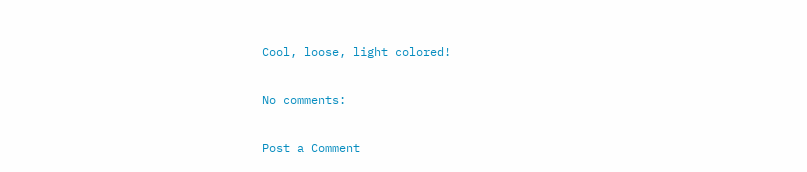Cool, loose, light colored!

No comments:

Post a Comment